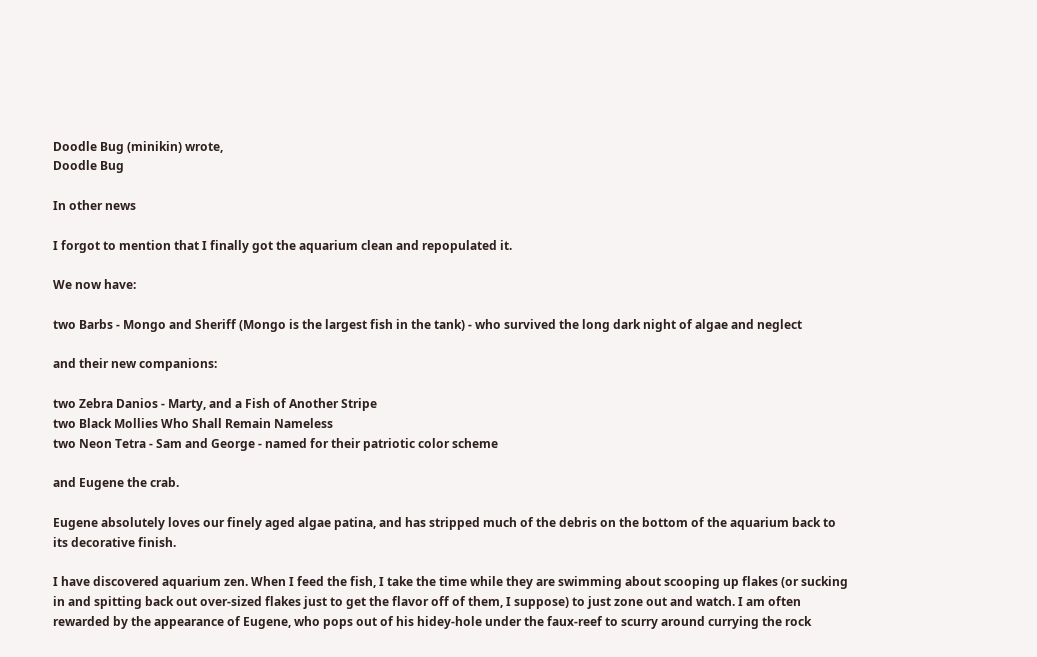Doodle Bug (minikin) wrote,
Doodle Bug

In other news

I forgot to mention that I finally got the aquarium clean and repopulated it.

We now have:

two Barbs - Mongo and Sheriff (Mongo is the largest fish in the tank) - who survived the long dark night of algae and neglect

and their new companions:

two Zebra Danios - Marty, and a Fish of Another Stripe
two Black Mollies Who Shall Remain Nameless
two Neon Tetra - Sam and George - named for their patriotic color scheme

and Eugene the crab.

Eugene absolutely loves our finely aged algae patina, and has stripped much of the debris on the bottom of the aquarium back to its decorative finish.

I have discovered aquarium zen. When I feed the fish, I take the time while they are swimming about scooping up flakes (or sucking in and spitting back out over-sized flakes just to get the flavor off of them, I suppose) to just zone out and watch. I am often rewarded by the appearance of Eugene, who pops out of his hidey-hole under the faux-reef to scurry around currying the rock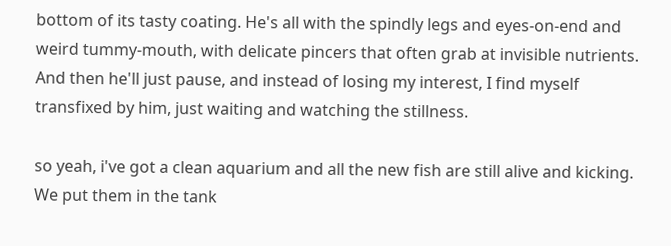bottom of its tasty coating. He's all with the spindly legs and eyes-on-end and weird tummy-mouth, with delicate pincers that often grab at invisible nutrients. And then he'll just pause, and instead of losing my interest, I find myself transfixed by him, just waiting and watching the stillness.

so yeah, i've got a clean aquarium and all the new fish are still alive and kicking. We put them in the tank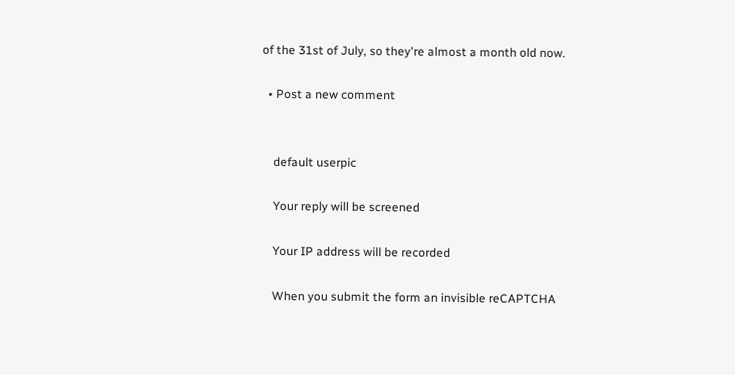of the 31st of July, so they're almost a month old now.

  • Post a new comment


    default userpic

    Your reply will be screened

    Your IP address will be recorded

    When you submit the form an invisible reCAPTCHA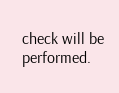check will be performed.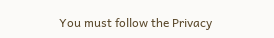You must follow the Privacy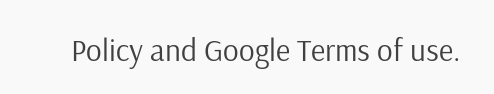Policy and Google Terms of use.